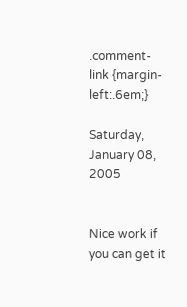.comment-link {margin-left:.6em;}

Saturday, January 08, 2005


Nice work if you can get it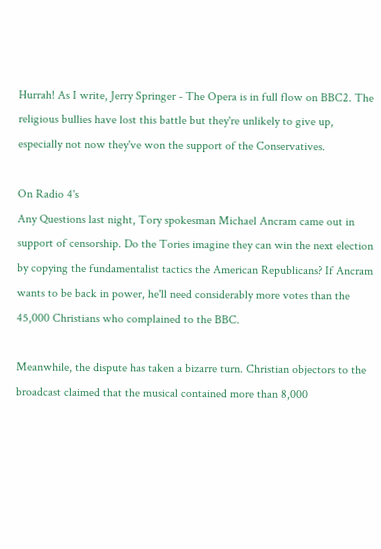Hurrah! As I write, Jerry Springer - The Opera is in full flow on BBC2. The religious bullies have lost this battle but they're unlikely to give up, especially not now they've won the support of the Conservatives.

On Radio 4's
Any Questions last night, Tory spokesman Michael Ancram came out in support of censorship. Do the Tories imagine they can win the next election by copying the fundamentalist tactics the American Republicans? If Ancram wants to be back in power, he'll need considerably more votes than the 45,000 Christians who complained to the BBC.

Meanwhile, the dispute has taken a bizarre turn. Christian objectors to the broadcast claimed that the musical contained more than 8,000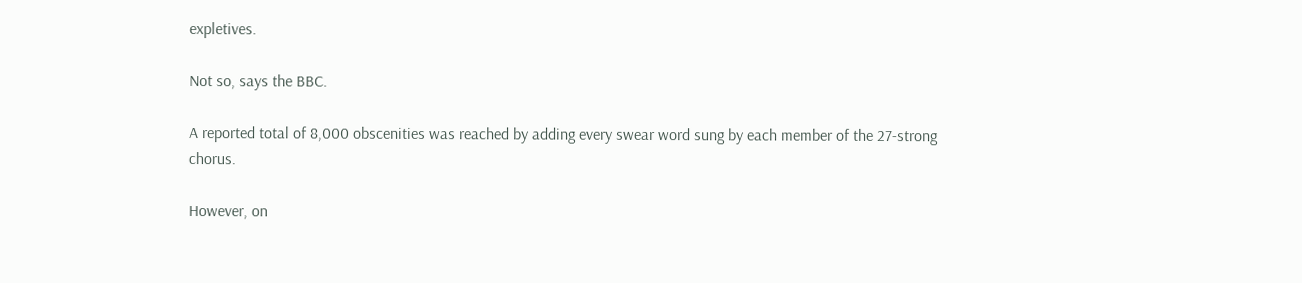expletives.

Not so, says the BBC.

A reported total of 8,000 obscenities was reached by adding every swear word sung by each member of the 27-strong chorus.

However, on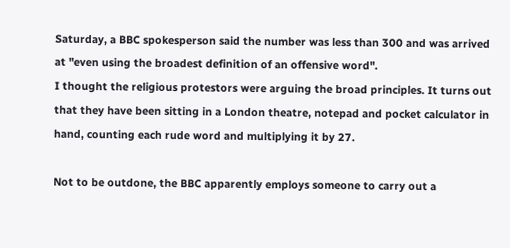Saturday, a BBC spokesperson said the number was less than 300 and was arrived at "even using the broadest definition of an offensive word".
I thought the religious protestors were arguing the broad principles. It turns out that they have been sitting in a London theatre, notepad and pocket calculator in hand, counting each rude word and multiplying it by 27.

Not to be outdone, the BBC apparently employs someone to carry out a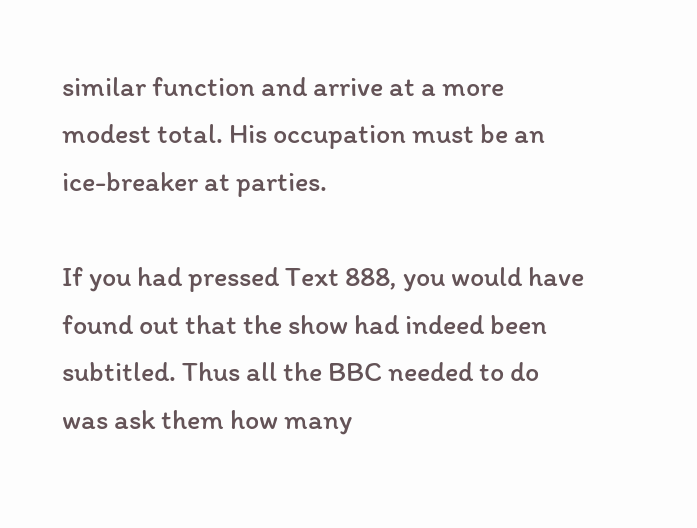similar function and arrive at a more modest total. His occupation must be an ice-breaker at parties.

If you had pressed Text 888, you would have found out that the show had indeed been subtitled. Thus all the BBC needed to do was ask them how many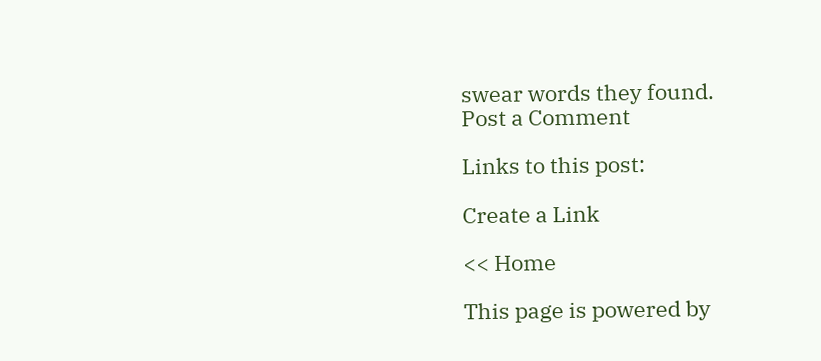swear words they found.
Post a Comment

Links to this post:

Create a Link

<< Home

This page is powered by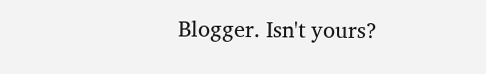Blogger. Isn't yours?